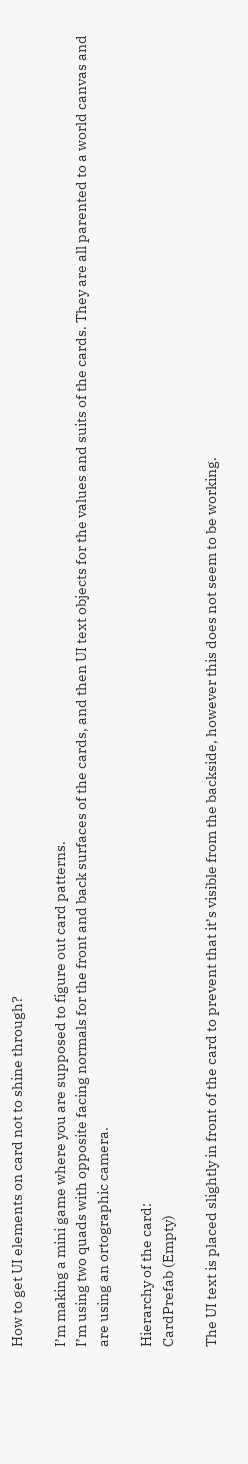How to get UI elements on card not to shine through?

I’m making a mini game where you are supposed to figure out card patterns.
I’m using two quads with opposite facing normals for the front and back surfaces of the cards, and then UI text objects for the values and suits of the cards. They are all parented to a world canvas and are using an ortographic camera.

Hierarchy of the card:
CardPrefab (Empty)

The UI text is placed slightly in front of the card to prevent that it’s visible from the backside, however this does not seem to be working.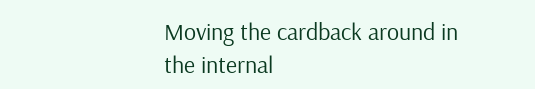Moving the cardback around in the internal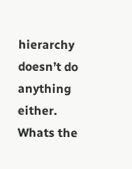hierarchy doesn’t do anything either. Whats the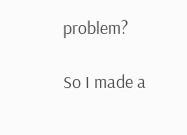problem?

So I made a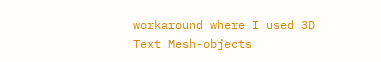workaround where I used 3D Text Mesh-objects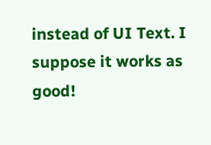instead of UI Text. I suppose it works as good!